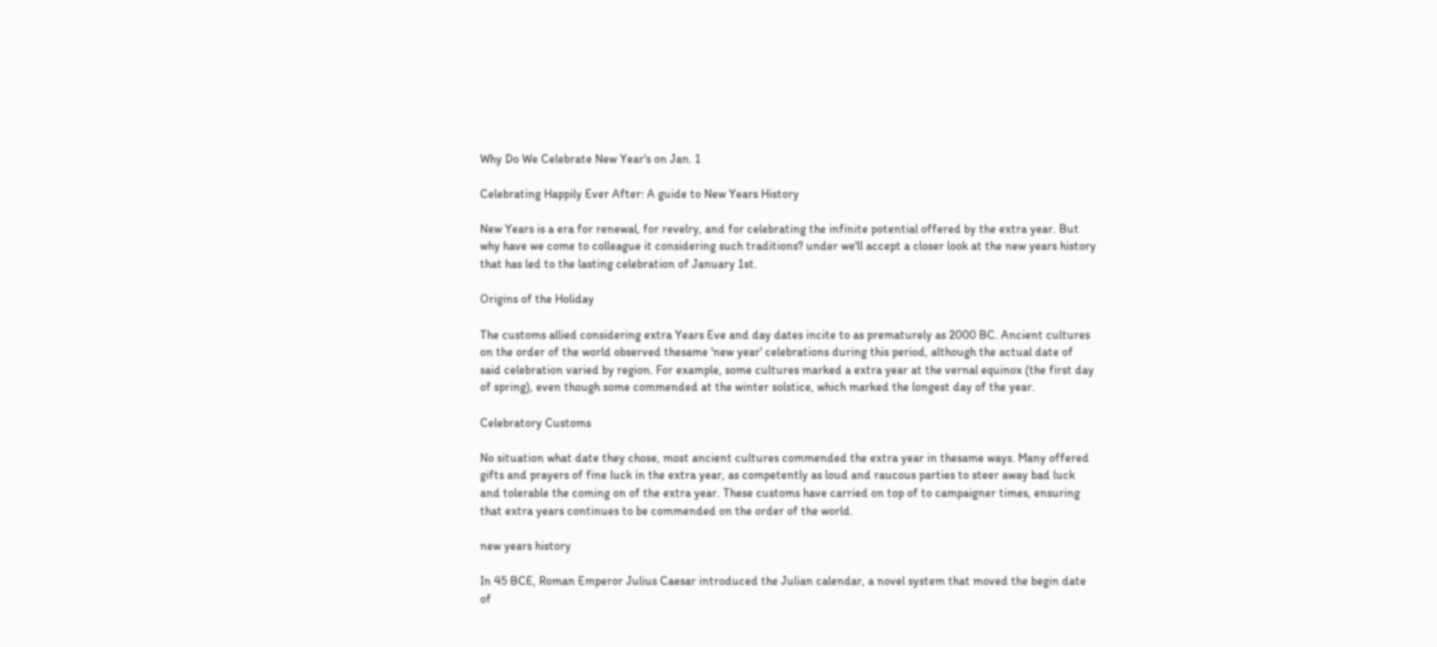Why Do We Celebrate New Year's on Jan. 1

Celebrating Happily Ever After: A guide to New Years History

New Years is a era for renewal, for revelry, and for celebrating the infinite potential offered by the extra year. But why have we come to colleague it considering such traditions? under we'll accept a closer look at the new years history that has led to the lasting celebration of January 1st.

Origins of the Holiday

The customs allied considering extra Years Eve and day dates incite to as prematurely as 2000 BC. Ancient cultures on the order of the world observed thesame 'new year' celebrations during this period, although the actual date of said celebration varied by region. For example, some cultures marked a extra year at the vernal equinox (the first day of spring), even though some commended at the winter solstice, which marked the longest day of the year.

Celebratory Customs

No situation what date they chose, most ancient cultures commended the extra year in thesame ways. Many offered gifts and prayers of fine luck in the extra year, as competently as loud and raucous parties to steer away bad luck and tolerable the coming on of the extra year. These customs have carried on top of to campaigner times, ensuring that extra years continues to be commended on the order of the world.

new years history

In 45 BCE, Roman Emperor Julius Caesar introduced the Julian calendar, a novel system that moved the begin date of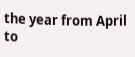the year from April to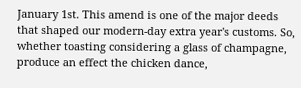January 1st. This amend is one of the major deeds that shaped our modern-day extra year's customs. So, whether toasting considering a glass of champagne, produce an effect the chicken dance,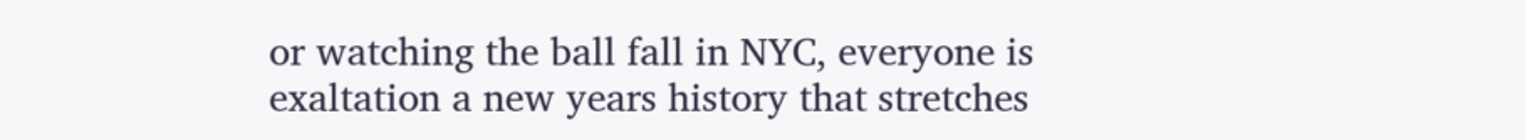or watching the ball fall in NYC, everyone is exaltation a new years history that stretches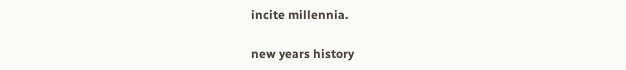incite millennia.

new years history